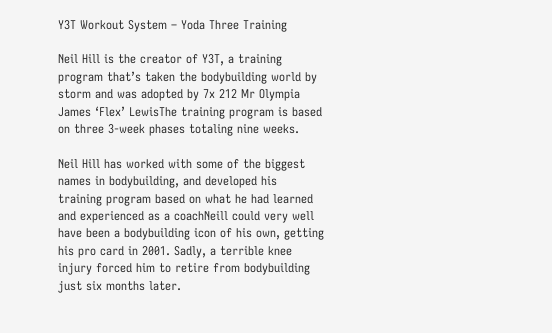Y3T Workout System – Yoda Three Training

Neil Hill is the creator of Y3T, a training program that’s taken the bodybuilding world by storm and was adopted by 7x 212 Mr Olympia James ‘Flex’ LewisThe training program is based on three 3-week phases totaling nine weeks.

Neil Hill has worked with some of the biggest names in bodybuilding, and developed his training program based on what he had learned and experienced as a coachNeill could very well have been a bodybuilding icon of his own, getting his pro card in 2001. Sadly, a terrible knee injury forced him to retire from bodybuilding just six months later.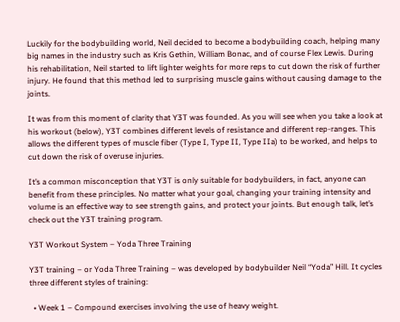Luckily for the bodybuilding world, Neil decided to become a bodybuilding coach, helping many big names in the industry such as Kris Gethin, William Bonac, and of course Flex Lewis. During his rehabilitation, Neil started to lift lighter weights for more reps to cut down the risk of further injury. He found that this method led to surprising muscle gains without causing damage to the joints.

It was from this moment of clarity that Y3T was founded. As you will see when you take a look at his workout (below), Y3T combines different levels of resistance and different rep-ranges. This allows the different types of muscle fiber (Type I, Type II, Type IIa) to be worked, and helps to cut down the risk of overuse injuries.

It’s a common misconception that Y3T is only suitable for bodybuilders, in fact, anyone can benefit from these principles. No matter what your goal, changing your training intensity and volume is an effective way to see strength gains, and protect your joints. But enough talk, let’s check out the Y3T training program.

Y3T Workout System – Yoda Three Training

Y3T training – or Yoda Three Training – was developed by bodybuilder Neil “Yoda” Hill. It cycles three different styles of training:

  • Week 1 – Compound exercises involving the use of heavy weight.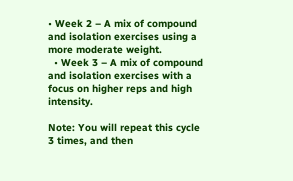• Week 2 – A mix of compound and isolation exercises using a more moderate weight.
  • Week 3 – A mix of compound and isolation exercises with a focus on higher reps and high intensity.

Note: You will repeat this cycle 3 times, and then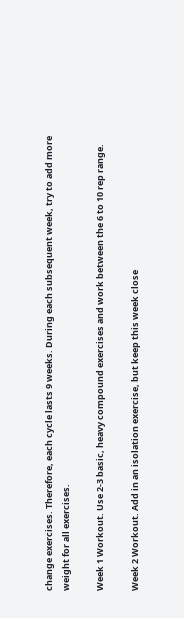change exercises. Therefore, each cycle lasts 9 weeks. During each subsequent week, try to add more weight for all exercises.

Week 1 Workout. Use 2-3 basic, heavy compound exercises and work between the 6 to 10 rep range.

Week 2 Workout. Add in an isolation exercise, but keep this week close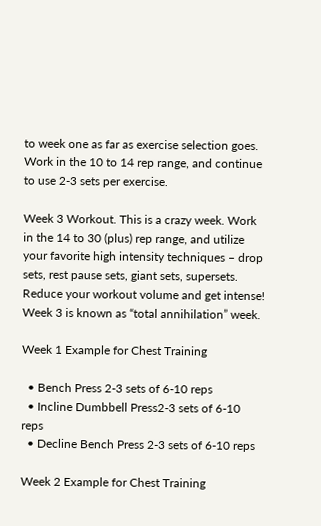to week one as far as exercise selection goes. Work in the 10 to 14 rep range, and continue to use 2-3 sets per exercise.

Week 3 Workout. This is a crazy week. Work in the 14 to 30 (plus) rep range, and utilize your favorite high intensity techniques – drop sets, rest pause sets, giant sets, supersets. Reduce your workout volume and get intense! Week 3 is known as “total annihilation” week.

Week 1 Example for Chest Training

  • Bench Press 2-3 sets of 6-10 reps
  • Incline Dumbbell Press2-3 sets of 6-10 reps
  • Decline Bench Press 2-3 sets of 6-10 reps

Week 2 Example for Chest Training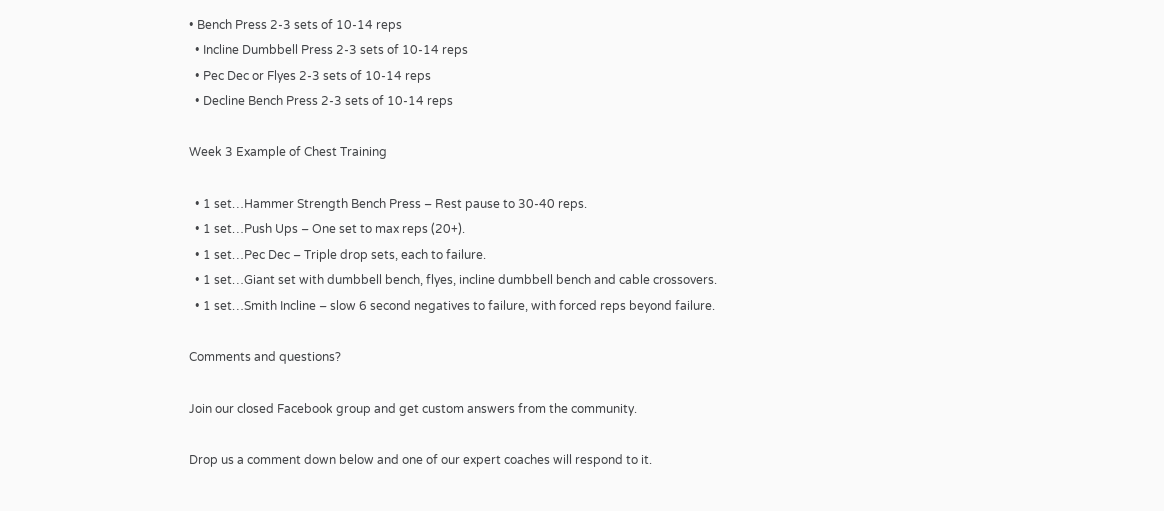• Bench Press 2-3 sets of 10-14 reps
  • Incline Dumbbell Press 2-3 sets of 10-14 reps
  • Pec Dec or Flyes 2-3 sets of 10-14 reps
  • Decline Bench Press 2-3 sets of 10-14 reps

Week 3 Example of Chest Training

  • 1 set…Hammer Strength Bench Press – Rest pause to 30-40 reps.
  • 1 set…Push Ups – One set to max reps (20+).
  • 1 set…Pec Dec – Triple drop sets, each to failure.
  • 1 set…Giant set with dumbbell bench, flyes, incline dumbbell bench and cable crossovers.
  • 1 set…Smith Incline – slow 6 second negatives to failure, with forced reps beyond failure.

Comments and questions?

Join our closed Facebook group and get custom answers from the community.

Drop us a comment down below and one of our expert coaches will respond to it.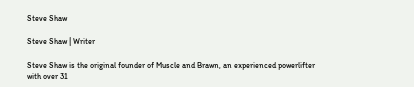Steve Shaw

Steve Shaw | Writer

Steve Shaw is the original founder of Muscle and Brawn, an experienced powerlifter with over 31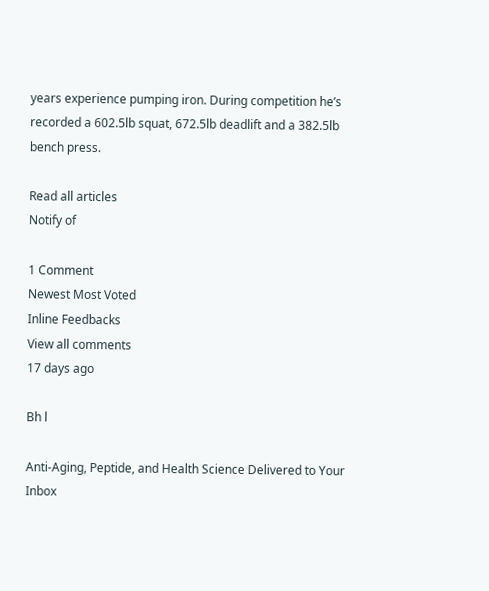years experience pumping iron. During competition he’s recorded a 602.5lb squat, 672.5lb deadlift and a 382.5lb bench press.

Read all articles
Notify of

1 Comment
Newest Most Voted
Inline Feedbacks
View all comments
17 days ago

Bh l

Anti-Aging, Peptide, and Health Science Delivered to Your Inbox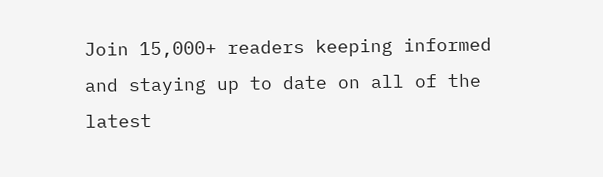Join 15,000+ readers keeping informed and staying up to date on all of the latest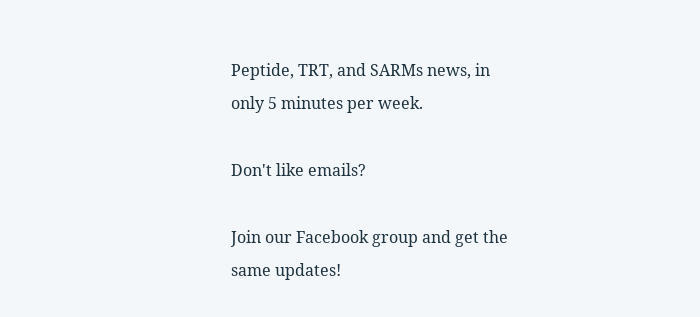Peptide, TRT, and SARMs news, in only 5 minutes per week.

Don't like emails?

Join our Facebook group and get the same updates!